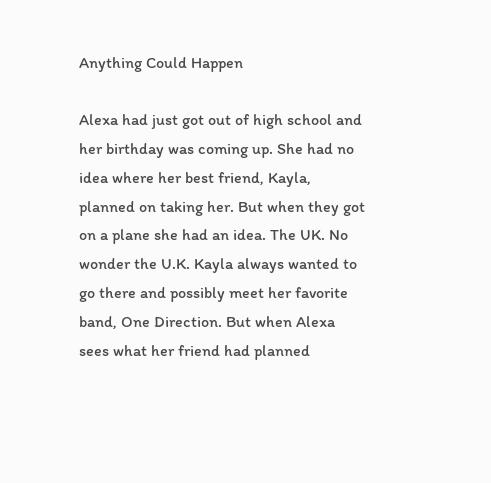Anything Could Happen

Alexa had just got out of high school and her birthday was coming up. She had no idea where her best friend, Kayla, planned on taking her. But when they got on a plane she had an idea. The UK. No wonder the U.K. Kayla always wanted to go there and possibly meet her favorite band, One Direction. But when Alexa sees what her friend had planned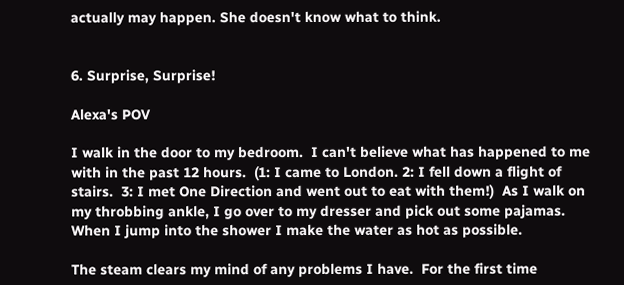actually may happen. She doesn't know what to think.


6. Surprise, Surprise!

Alexa's POV

I walk in the door to my bedroom.  I can't believe what has happened to me with in the past 12 hours.  (1: I came to London. 2: I fell down a flight of stairs.  3: I met One Direction and went out to eat with them!)  As I walk on my throbbing ankle, I go over to my dresser and pick out some pajamas.  When I jump into the shower I make the water as hot as possible.

The steam clears my mind of any problems I have.  For the first time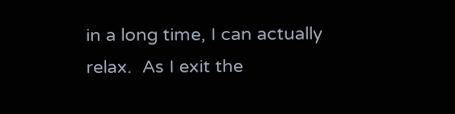in a long time, I can actually relax.  As I exit the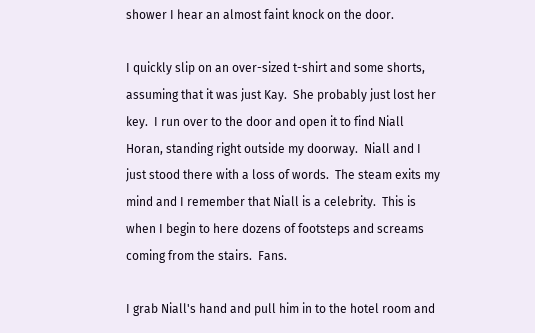shower I hear an almost faint knock on the door.

I quickly slip on an over-sized t-shirt and some shorts, assuming that it was just Kay.  She probably just lost her key.  I run over to the door and open it to find Niall Horan, standing right outside my doorway.  Niall and I just stood there with a loss of words.  The steam exits my mind and I remember that Niall is a celebrity.  This is when I begin to here dozens of footsteps and screams coming from the stairs.  Fans.

I grab Niall's hand and pull him in to the hotel room and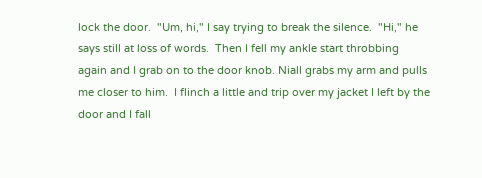lock the door.  "Um, hi," I say trying to break the silence.  "Hi," he says still at loss of words.  Then I fell my ankle start throbbing again and I grab on to the door knob. Niall grabs my arm and pulls me closer to him.  I flinch a little and trip over my jacket I left by the door and I fall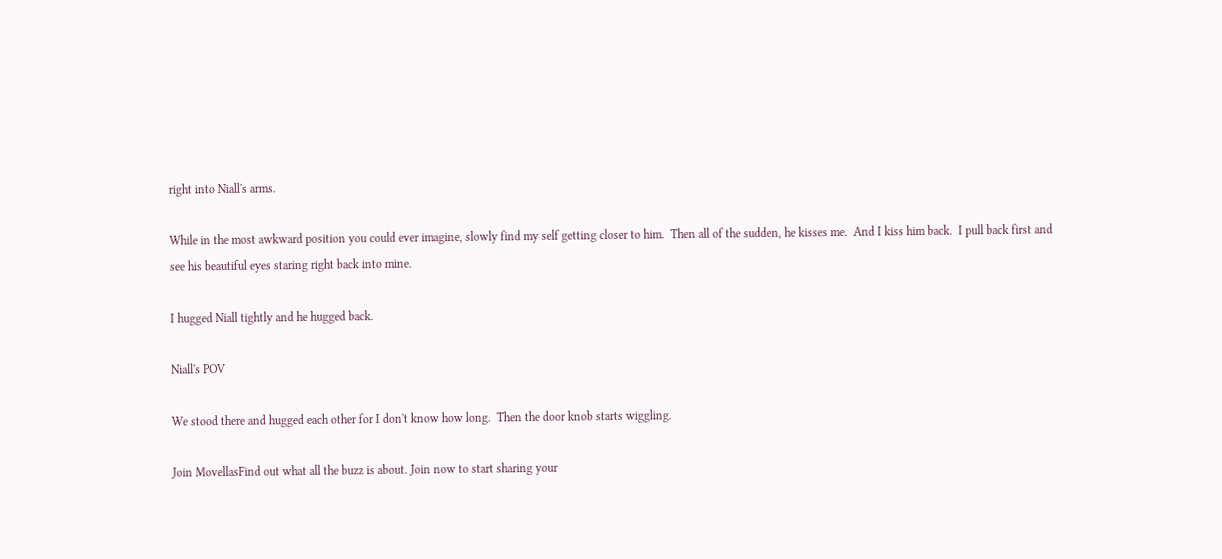right into Niall's arms.

While in the most awkward position you could ever imagine, slowly find my self getting closer to him.  Then all of the sudden, he kisses me.  And I kiss him back.  I pull back first and see his beautiful eyes staring right back into mine.

I hugged Niall tightly and he hugged back.

Niall's POV

We stood there and hugged each other for I don't know how long.  Then the door knob starts wiggling.

Join MovellasFind out what all the buzz is about. Join now to start sharing your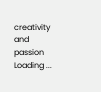creativity and passion
Loading ...